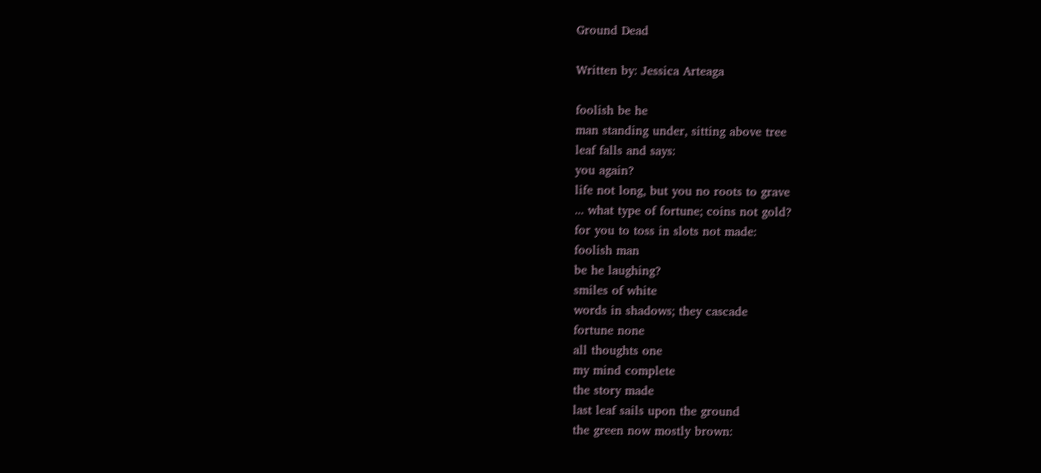Ground Dead

Written by: Jessica Arteaga

foolish be he
man standing under, sitting above tree
leaf falls and says:
you again?
life not long, but you no roots to grave
... what type of fortune; coins not gold?
for you to toss in slots not made:
foolish man
be he laughing?
smiles of white
words in shadows; they cascade
fortune none
all thoughts one
my mind complete
the story made
last leaf sails upon the ground
the green now mostly brown: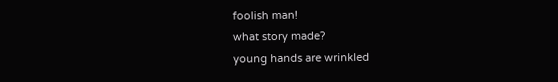foolish man!
what story made?
young hands are wrinkled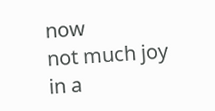now
not much joy
in a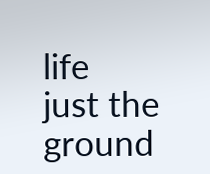life
just the ground